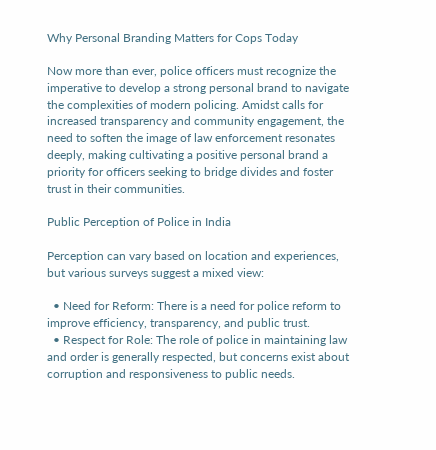Why Personal Branding Matters for Cops Today

Now more than ever, police officers must recognize the imperative to develop a strong personal brand to navigate the complexities of modern policing. Amidst calls for increased transparency and community engagement, the need to soften the image of law enforcement resonates deeply, making cultivating a positive personal brand a priority for officers seeking to bridge divides and foster trust in their communities.

Public Perception of Police in India

Perception can vary based on location and experiences, but various surveys suggest a mixed view:

  • Need for Reform: There is a need for police reform to improve efficiency, transparency, and public trust.
  • Respect for Role: The role of police in maintaining law and order is generally respected, but concerns exist about corruption and responsiveness to public needs.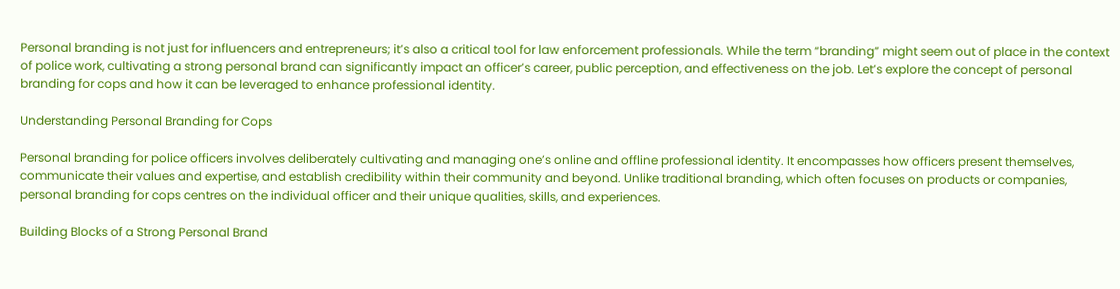Personal branding is not just for influencers and entrepreneurs; it’s also a critical tool for law enforcement professionals. While the term “branding” might seem out of place in the context of police work, cultivating a strong personal brand can significantly impact an officer’s career, public perception, and effectiveness on the job. Let’s explore the concept of personal branding for cops and how it can be leveraged to enhance professional identity.

Understanding Personal Branding for Cops

Personal branding for police officers involves deliberately cultivating and managing one’s online and offline professional identity. It encompasses how officers present themselves, communicate their values and expertise, and establish credibility within their community and beyond. Unlike traditional branding, which often focuses on products or companies, personal branding for cops centres on the individual officer and their unique qualities, skills, and experiences.

Building Blocks of a Strong Personal Brand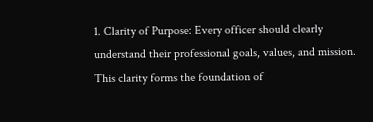1. Clarity of Purpose: Every officer should clearly understand their professional goals, values, and mission. This clarity forms the foundation of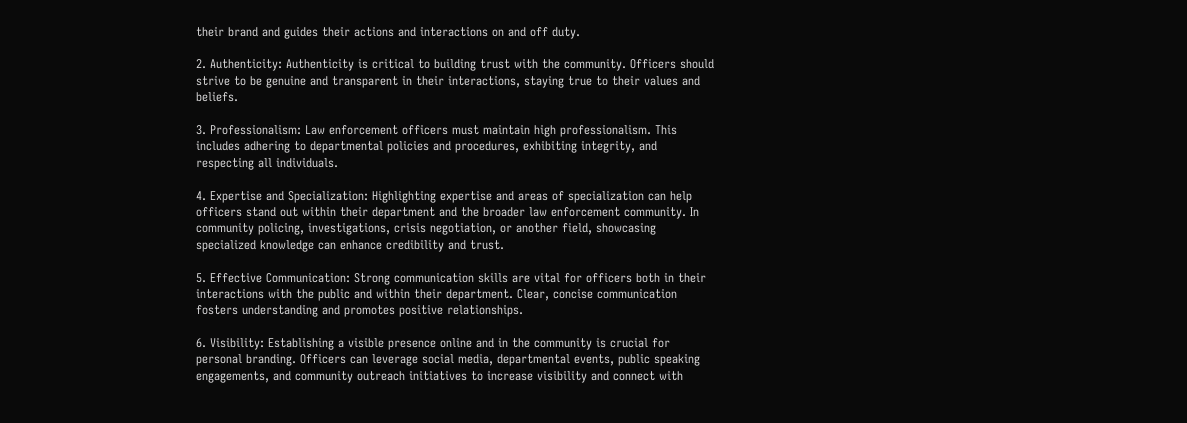their brand and guides their actions and interactions on and off duty.

2. Authenticity: Authenticity is critical to building trust with the community. Officers should strive to be genuine and transparent in their interactions, staying true to their values and beliefs.

3. Professionalism: Law enforcement officers must maintain high professionalism. This includes adhering to departmental policies and procedures, exhibiting integrity, and respecting all individuals.

4. Expertise and Specialization: Highlighting expertise and areas of specialization can help officers stand out within their department and the broader law enforcement community. In community policing, investigations, crisis negotiation, or another field, showcasing specialized knowledge can enhance credibility and trust.

5. Effective Communication: Strong communication skills are vital for officers both in their interactions with the public and within their department. Clear, concise communication fosters understanding and promotes positive relationships.

6. Visibility: Establishing a visible presence online and in the community is crucial for personal branding. Officers can leverage social media, departmental events, public speaking engagements, and community outreach initiatives to increase visibility and connect with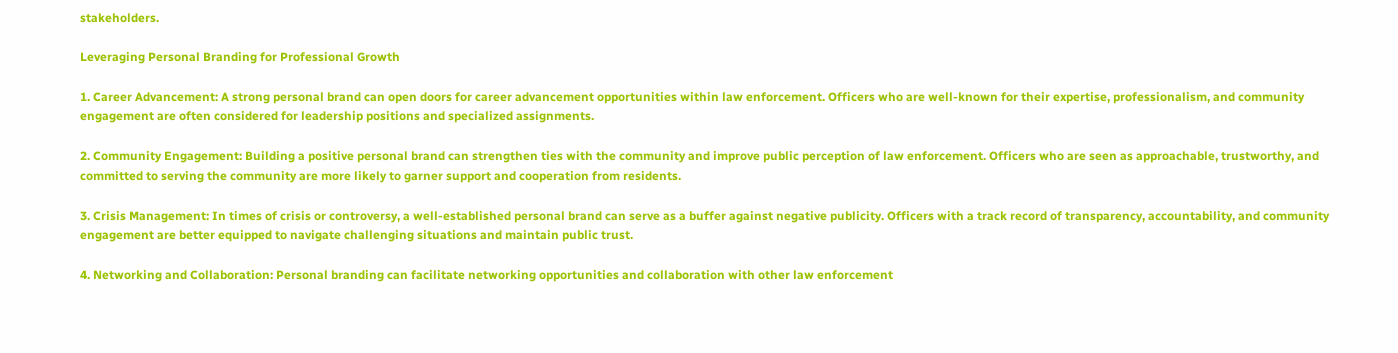stakeholders.

Leveraging Personal Branding for Professional Growth

1. Career Advancement: A strong personal brand can open doors for career advancement opportunities within law enforcement. Officers who are well-known for their expertise, professionalism, and community engagement are often considered for leadership positions and specialized assignments.

2. Community Engagement: Building a positive personal brand can strengthen ties with the community and improve public perception of law enforcement. Officers who are seen as approachable, trustworthy, and committed to serving the community are more likely to garner support and cooperation from residents.

3. Crisis Management: In times of crisis or controversy, a well-established personal brand can serve as a buffer against negative publicity. Officers with a track record of transparency, accountability, and community engagement are better equipped to navigate challenging situations and maintain public trust.

4. Networking and Collaboration: Personal branding can facilitate networking opportunities and collaboration with other law enforcement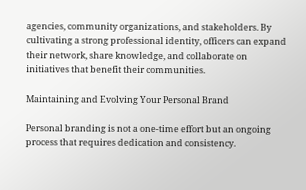agencies, community organizations, and stakeholders. By cultivating a strong professional identity, officers can expand their network, share knowledge, and collaborate on initiatives that benefit their communities.

Maintaining and Evolving Your Personal Brand

Personal branding is not a one-time effort but an ongoing process that requires dedication and consistency.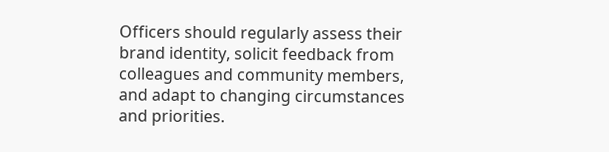Officers should regularly assess their brand identity, solicit feedback from colleagues and community members, and adapt to changing circumstances and priorities.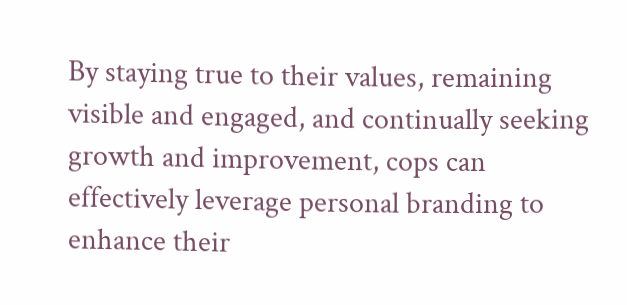By staying true to their values, remaining visible and engaged, and continually seeking growth and improvement, cops can effectively leverage personal branding to enhance their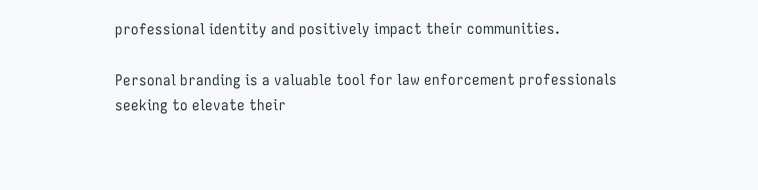professional identity and positively impact their communities.

Personal branding is a valuable tool for law enforcement professionals seeking to elevate their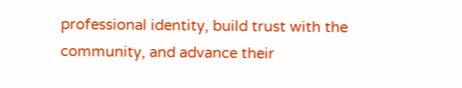professional identity, build trust with the community, and advance their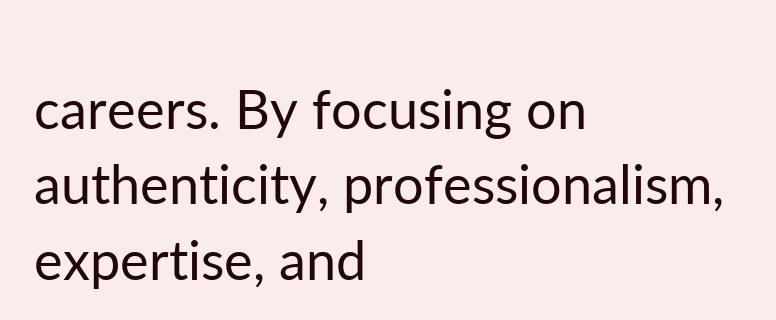careers. By focusing on authenticity, professionalism, expertise, and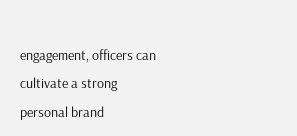engagement, officers can cultivate a strong personal brand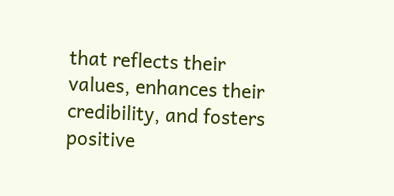that reflects their values, enhances their credibility, and fosters positive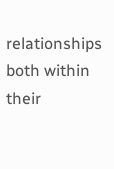relationships both within their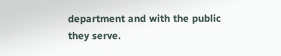department and with the public they serve.